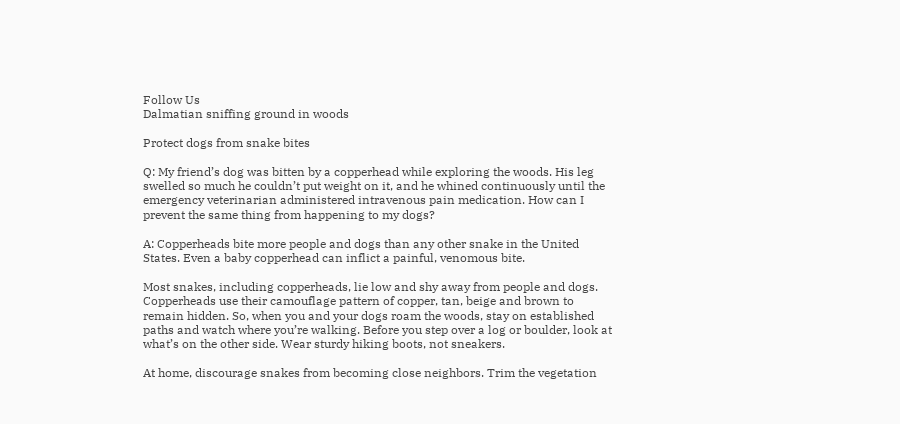Follow Us
Dalmatian sniffing ground in woods

Protect dogs from snake bites

Q: My friend’s dog was bitten by a copperhead while exploring the woods. His leg swelled so much he couldn’t put weight on it, and he whined continuously until the emergency veterinarian administered intravenous pain medication. How can I prevent the same thing from happening to my dogs?

A: Copperheads bite more people and dogs than any other snake in the United States. Even a baby copperhead can inflict a painful, venomous bite.

Most snakes, including copperheads, lie low and shy away from people and dogs. Copperheads use their camouflage pattern of copper, tan, beige and brown to remain hidden. So, when you and your dogs roam the woods, stay on established paths and watch where you’re walking. Before you step over a log or boulder, look at what’s on the other side. Wear sturdy hiking boots, not sneakers.

At home, discourage snakes from becoming close neighbors. Trim the vegetation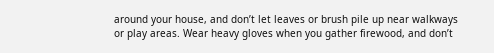around your house, and don’t let leaves or brush pile up near walkways or play areas. Wear heavy gloves when you gather firewood, and don’t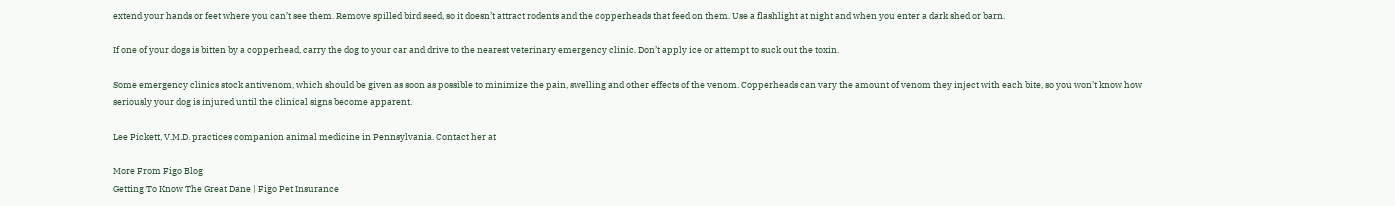extend your hands or feet where you can’t see them. Remove spilled bird seed, so it doesn’t attract rodents and the copperheads that feed on them. Use a flashlight at night and when you enter a dark shed or barn.

If one of your dogs is bitten by a copperhead, carry the dog to your car and drive to the nearest veterinary emergency clinic. Don’t apply ice or attempt to suck out the toxin.

Some emergency clinics stock antivenom, which should be given as soon as possible to minimize the pain, swelling and other effects of the venom. Copperheads can vary the amount of venom they inject with each bite, so you won’t know how seriously your dog is injured until the clinical signs become apparent.

Lee Pickett, V.M.D. practices companion animal medicine in Pennsylvania. Contact her at

More From Figo Blog
Getting To Know The Great Dane | Figo Pet Insurance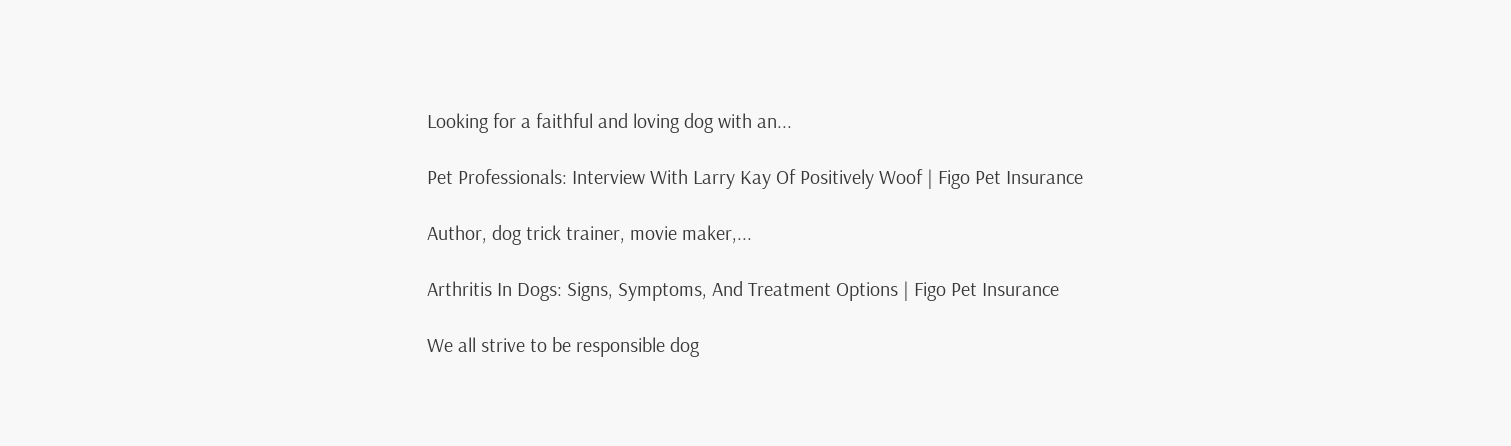Looking for a faithful and loving dog with an...

Pet Professionals: Interview With Larry Kay Of Positively Woof | Figo Pet Insurance

Author, dog trick trainer, movie maker,...

Arthritis In Dogs: Signs, Symptoms, And Treatment Options | Figo Pet Insurance

We all strive to be responsible dog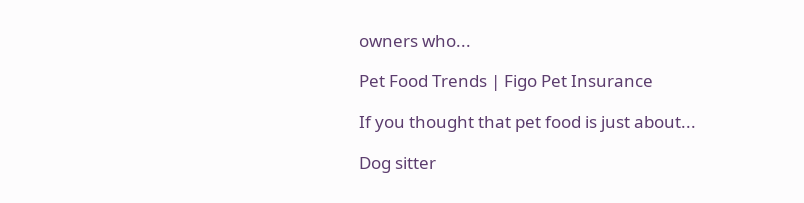owners who...

Pet Food Trends | Figo Pet Insurance

If you thought that pet food is just about...

Dog sitter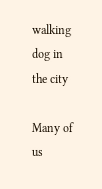walking dog in the city

Many of us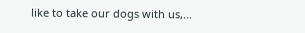like to take our dogs with us,...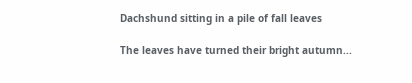Dachshund sitting in a pile of fall leaves

The leaves have turned their bright autumn...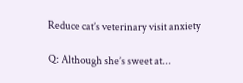Reduce cat’s veterinary visit anxiety

Q: Although she’s sweet at...